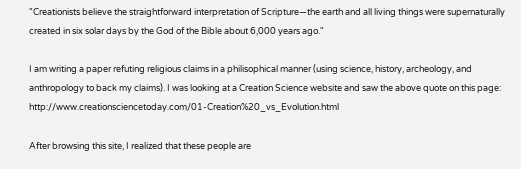"Creationists believe the straightforward interpretation of Scripture—the earth and all living things were supernaturally created in six solar days by the God of the Bible about 6,000 years ago."

I am writing a paper refuting religious claims in a philisophical manner (using science, history, archeology, and anthropology to back my claims). I was looking at a Creation Science website and saw the above quote on this page: http://www.creationsciencetoday.com/01-Creation%20_vs_Evolution.html

After browsing this site, I realized that these people are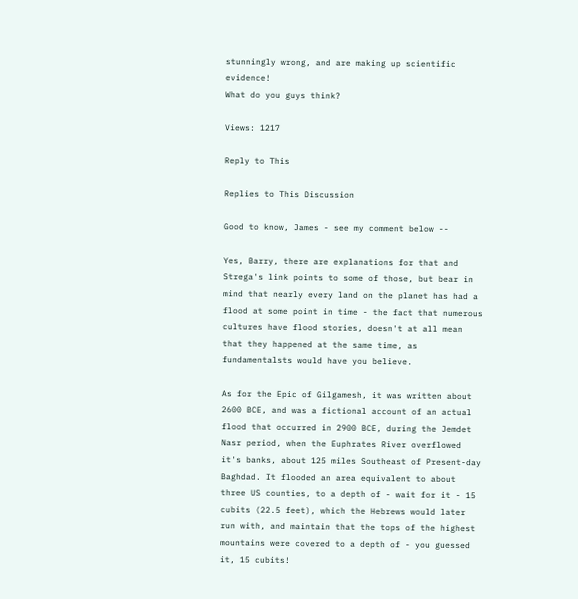stunningly wrong, and are making up scientific evidence!
What do you guys think?

Views: 1217

Reply to This

Replies to This Discussion

Good to know, James - see my comment below --

Yes, Barry, there are explanations for that and Strega's link points to some of those, but bear in mind that nearly every land on the planet has had a flood at some point in time - the fact that numerous cultures have flood stories, doesn't at all mean that they happened at the same time, as fundamentalsts would have you believe.

As for the Epic of Gilgamesh, it was written about 2600 BCE, and was a fictional account of an actual flood that occurred in 2900 BCE, during the Jemdet Nasr period, when the Euphrates River overflowed it's banks, about 125 miles Southeast of Present-day Baghdad. It flooded an area equivalent to about three US counties, to a depth of - wait for it - 15 cubits (22.5 feet), which the Hebrews would later run with, and maintain that the tops of the highest mountains were covered to a depth of - you guessed it, 15 cubits!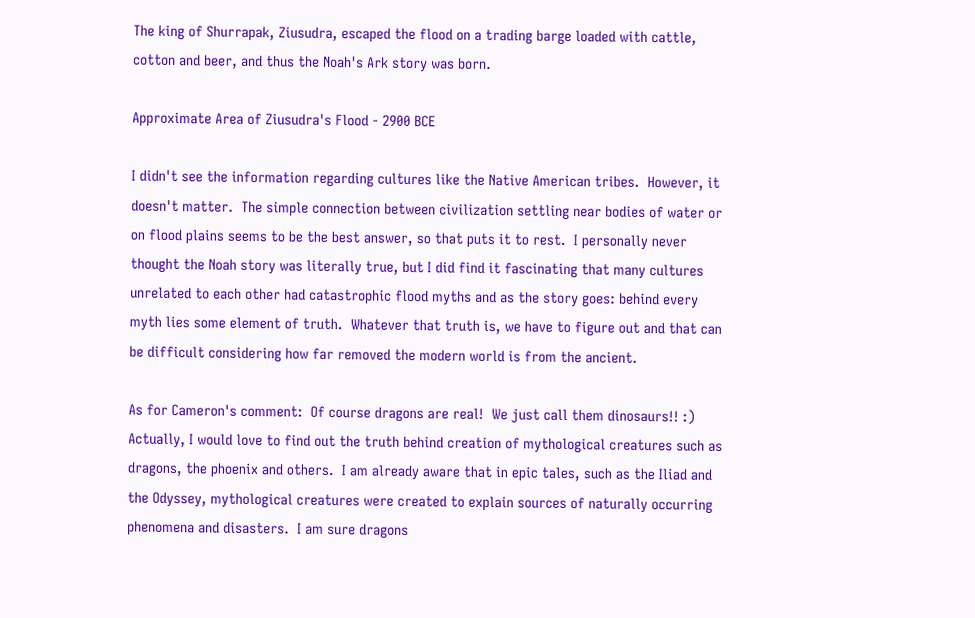The king of Shurrapak, Ziusudra, escaped the flood on a trading barge loaded with cattle, cotton and beer, and thus the Noah's Ark story was born.

Approximate Area of Ziusudra's Flood - 2900 BCE

I didn't see the information regarding cultures like the Native American tribes.  However, it doesn't matter.  The simple connection between civilization settling near bodies of water or on flood plains seems to be the best answer, so that puts it to rest.  I personally never thought the Noah story was literally true, but I did find it fascinating that many cultures unrelated to each other had catastrophic flood myths and as the story goes: behind every myth lies some element of truth.  Whatever that truth is, we have to figure out and that can be difficult considering how far removed the modern world is from the ancient.

As for Cameron's comment:  Of course dragons are real!  We just call them dinosaurs!! :)  Actually, I would love to find out the truth behind creation of mythological creatures such as dragons, the phoenix and others.  I am already aware that in epic tales, such as the Iliad and the Odyssey, mythological creatures were created to explain sources of naturally occurring phenomena and disasters.  I am sure dragons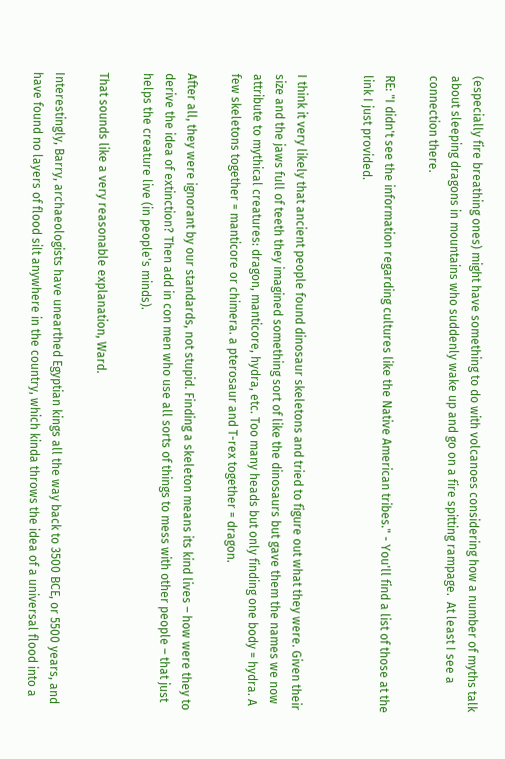(especially fire breathing ones) might have something to do with volcanoes considering how a number of myths talk about sleeping dragons in mountains who suddenly wake up and go on a fire spitting rampage.  At least I see a connection there.

RE: "I didn't see the information regarding cultures like the Native American tribes." - You'll find a list of those at the link I just provided.


I think it very likely that ancient people found dinosaur skeletons and tried to figure out what they were. Given their size and the jaws full of teeth they imagined something sort of like the dinosaurs but gave them the names we now attribute to mythical creatures: dragon, manticore, hydra, etc. Too many heads but only finding one body = hydra. A few skeletons together = manticore or chimera. a pterosaur and T-rex together = dragon.

After all, they were ignorant by our standards, not stupid. Finding a skeleton means its kind lives – how were they to derive the idea of extinction? Then add in con men who use all sorts of things to mess with other people – that just helps the creature live (in people's minds).

That sounds like a very reasonable explanation, Ward.

Interestingly, Barry, archaeologists have unearthed Egyptian kings all the way back to 3500 BCE, or 5500 years, and have found no layers of flood silt anywhere in the country, which kinda throws the idea of a universal flood into a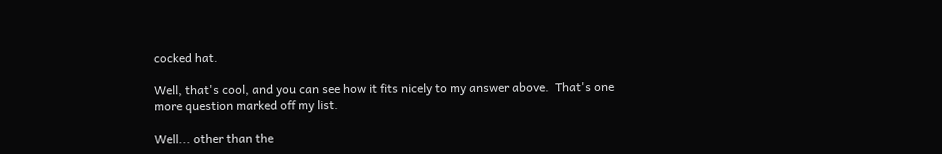cocked hat.

Well, that's cool, and you can see how it fits nicely to my answer above.  That's one more question marked off my list.

Well... other than the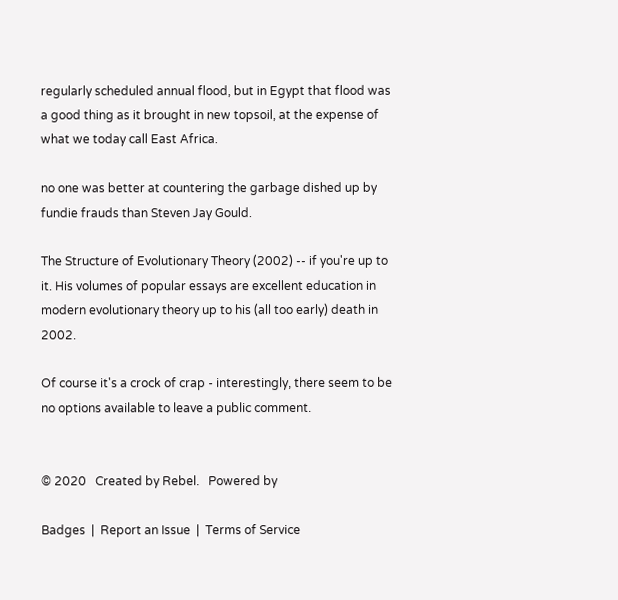regularly scheduled annual flood, but in Egypt that flood was a good thing as it brought in new topsoil, at the expense of what we today call East Africa.

no one was better at countering the garbage dished up by fundie frauds than Steven Jay Gould.

The Structure of Evolutionary Theory (2002) -- if you're up to it. His volumes of popular essays are excellent education in modern evolutionary theory up to his (all too early) death in 2002.

Of course it's a crock of crap - interestingly, there seem to be no options available to leave a public comment.


© 2020   Created by Rebel.   Powered by

Badges  |  Report an Issue  |  Terms of Service